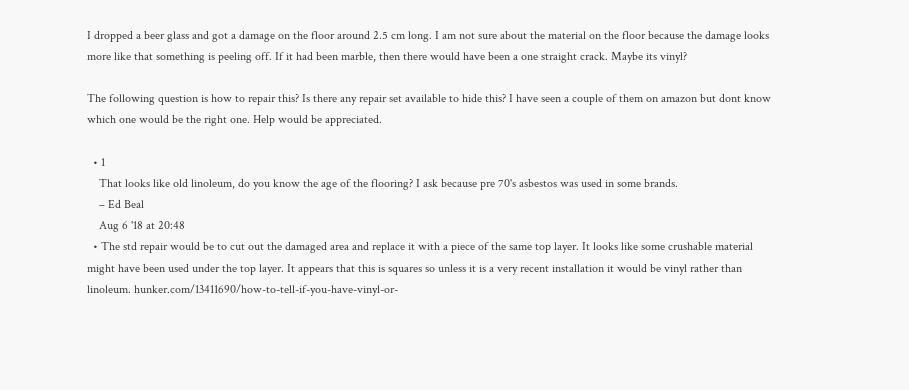I dropped a beer glass and got a damage on the floor around 2.5 cm long. I am not sure about the material on the floor because the damage looks more like that something is peeling off. If it had been marble, then there would have been a one straight crack. Maybe its vinyl?

The following question is how to repair this? Is there any repair set available to hide this? I have seen a couple of them on amazon but dont know which one would be the right one. Help would be appreciated.

  • 1
    That looks like old linoleum, do you know the age of the flooring? I ask because pre 70's asbestos was used in some brands.
    – Ed Beal
    Aug 6 '18 at 20:48
  • The std repair would be to cut out the damaged area and replace it with a piece of the same top layer. It looks like some crushable material might have been used under the top layer. It appears that this is squares so unless it is a very recent installation it would be vinyl rather than linoleum. hunker.com/13411690/how-to-tell-if-you-have-vinyl-or-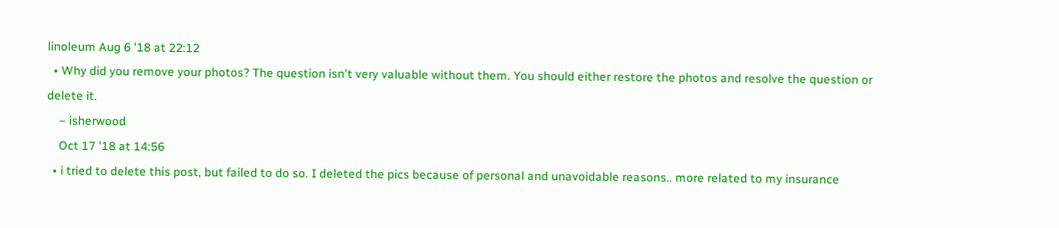linoleum Aug 6 '18 at 22:12
  • Why did you remove your photos? The question isn't very valuable without them. You should either restore the photos and resolve the question or delete it.
    – isherwood
    Oct 17 '18 at 14:56
  • i tried to delete this post, but failed to do so. I deleted the pics because of personal and unavoidable reasons.. more related to my insurance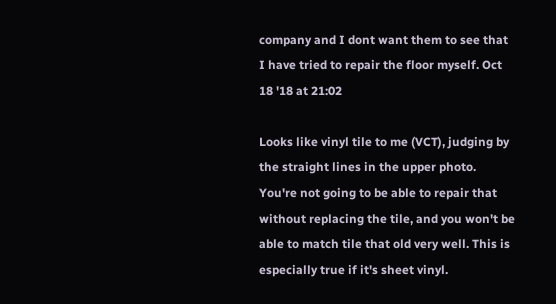company and I dont want them to see that I have tried to repair the floor myself. Oct 18 '18 at 21:02

Looks like vinyl tile to me (VCT), judging by the straight lines in the upper photo. You're not going to be able to repair that without replacing the tile, and you won't be able to match tile that old very well. This is especially true if it's sheet vinyl.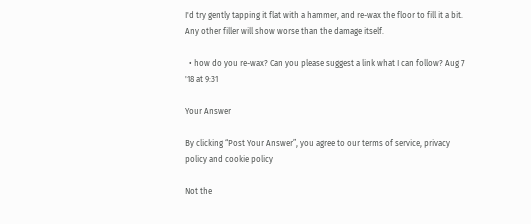I'd try gently tapping it flat with a hammer, and re-wax the floor to fill it a bit. Any other filler will show worse than the damage itself.

  • how do you re-wax? Can you please suggest a link what I can follow? Aug 7 '18 at 9:31

Your Answer

By clicking “Post Your Answer”, you agree to our terms of service, privacy policy and cookie policy

Not the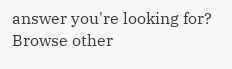answer you're looking for? Browse other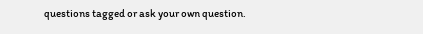questions tagged or ask your own question.